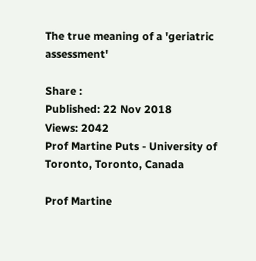The true meaning of a 'geriatric assessment'

Share :
Published: 22 Nov 2018
Views: 2042
Prof Martine Puts - University of Toronto, Toronto, Canada

Prof Martine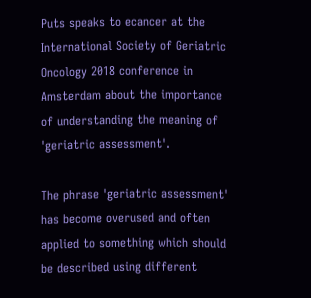Puts speaks to ecancer at the International Society of Geriatric Oncology 2018 conference in Amsterdam about the importance of understanding the meaning of 'geriatric assessment'.

The phrase 'geriatric assessment' has become overused and often applied to something which should be described using different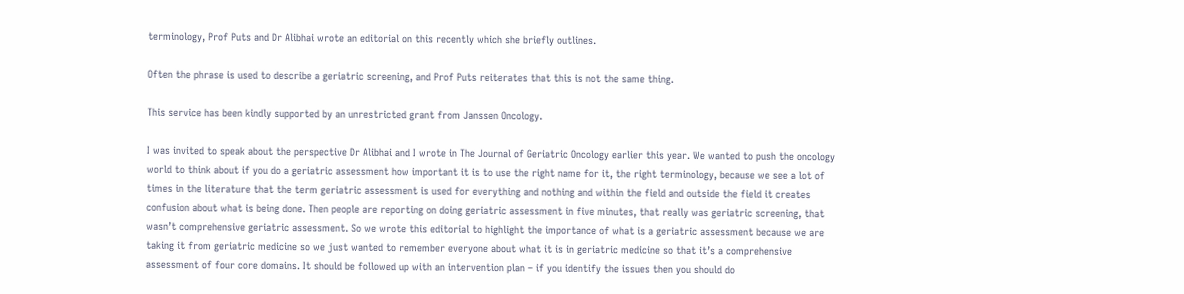terminology, Prof Puts and Dr Alibhai wrote an editorial on this recently which she briefly outlines.

Often the phrase is used to describe a geriatric screening, and Prof Puts reiterates that this is not the same thing.

This service has been kindly supported by an unrestricted grant from Janssen Oncology.

I was invited to speak about the perspective Dr Alibhai and I wrote in The Journal of Geriatric Oncology earlier this year. We wanted to push the oncology world to think about if you do a geriatric assessment how important it is to use the right name for it, the right terminology, because we see a lot of times in the literature that the term geriatric assessment is used for everything and nothing and within the field and outside the field it creates confusion about what is being done. Then people are reporting on doing geriatric assessment in five minutes, that really was geriatric screening, that wasn’t comprehensive geriatric assessment. So we wrote this editorial to highlight the importance of what is a geriatric assessment because we are taking it from geriatric medicine so we just wanted to remember everyone about what it is in geriatric medicine so that it’s a comprehensive assessment of four core domains. It should be followed up with an intervention plan – if you identify the issues then you should do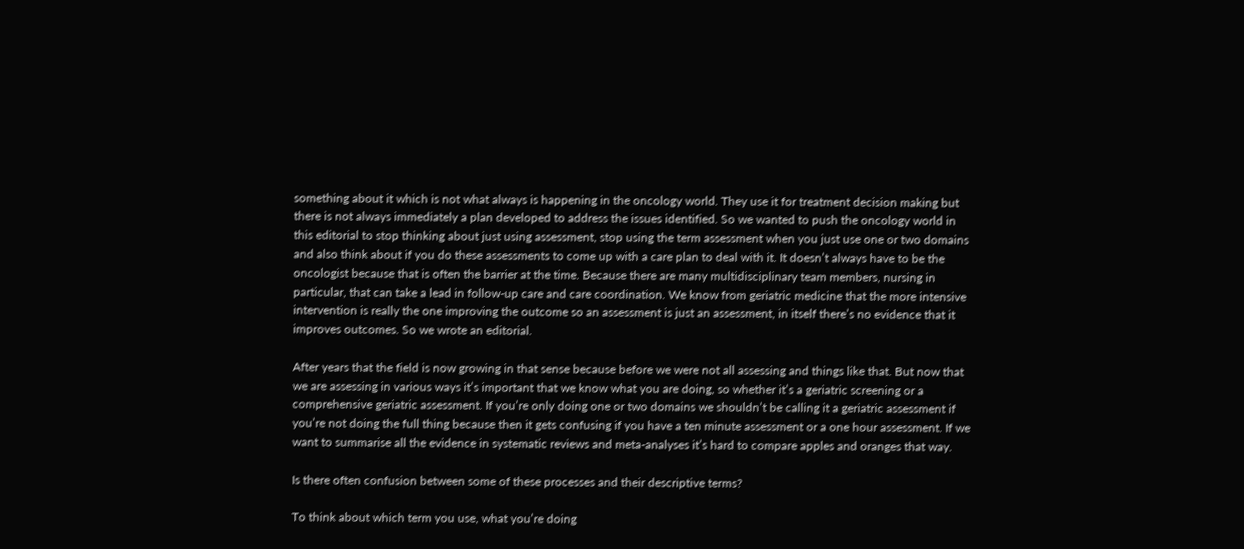something about it which is not what always is happening in the oncology world. They use it for treatment decision making but there is not always immediately a plan developed to address the issues identified. So we wanted to push the oncology world in this editorial to stop thinking about just using assessment, stop using the term assessment when you just use one or two domains and also think about if you do these assessments to come up with a care plan to deal with it. It doesn’t always have to be the oncologist because that is often the barrier at the time. Because there are many multidisciplinary team members, nursing in particular, that can take a lead in follow-up care and care coordination. We know from geriatric medicine that the more intensive intervention is really the one improving the outcome so an assessment is just an assessment, in itself there’s no evidence that it improves outcomes. So we wrote an editorial.

After years that the field is now growing in that sense because before we were not all assessing and things like that. But now that we are assessing in various ways it’s important that we know what you are doing, so whether it’s a geriatric screening or a comprehensive geriatric assessment. If you’re only doing one or two domains we shouldn’t be calling it a geriatric assessment if you’re not doing the full thing because then it gets confusing if you have a ten minute assessment or a one hour assessment. If we want to summarise all the evidence in systematic reviews and meta-analyses it’s hard to compare apples and oranges that way.

Is there often confusion between some of these processes and their descriptive terms?

To think about which term you use, what you’re doing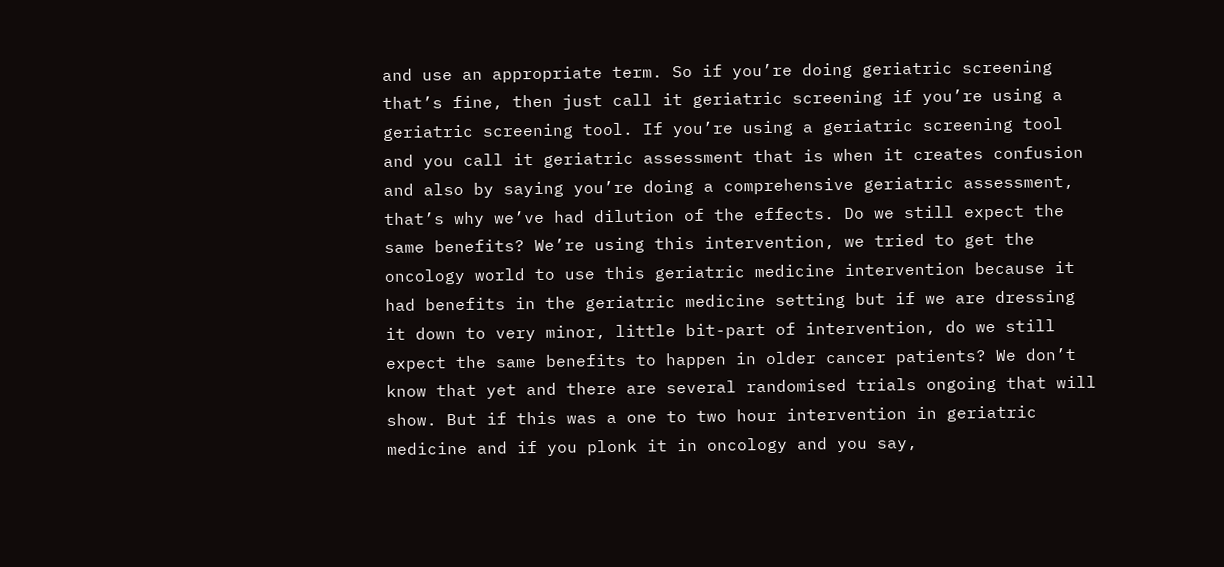and use an appropriate term. So if you’re doing geriatric screening that’s fine, then just call it geriatric screening if you’re using a geriatric screening tool. If you’re using a geriatric screening tool and you call it geriatric assessment that is when it creates confusion and also by saying you’re doing a comprehensive geriatric assessment, that’s why we’ve had dilution of the effects. Do we still expect the same benefits? We’re using this intervention, we tried to get the oncology world to use this geriatric medicine intervention because it had benefits in the geriatric medicine setting but if we are dressing it down to very minor, little bit-part of intervention, do we still expect the same benefits to happen in older cancer patients? We don’t know that yet and there are several randomised trials ongoing that will show. But if this was a one to two hour intervention in geriatric medicine and if you plonk it in oncology and you say,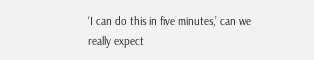‘I can do this in five minutes,’ can we really expect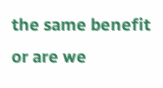the same benefit or are we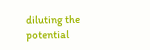diluting the potential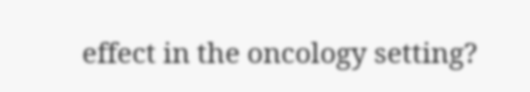effect in the oncology setting?